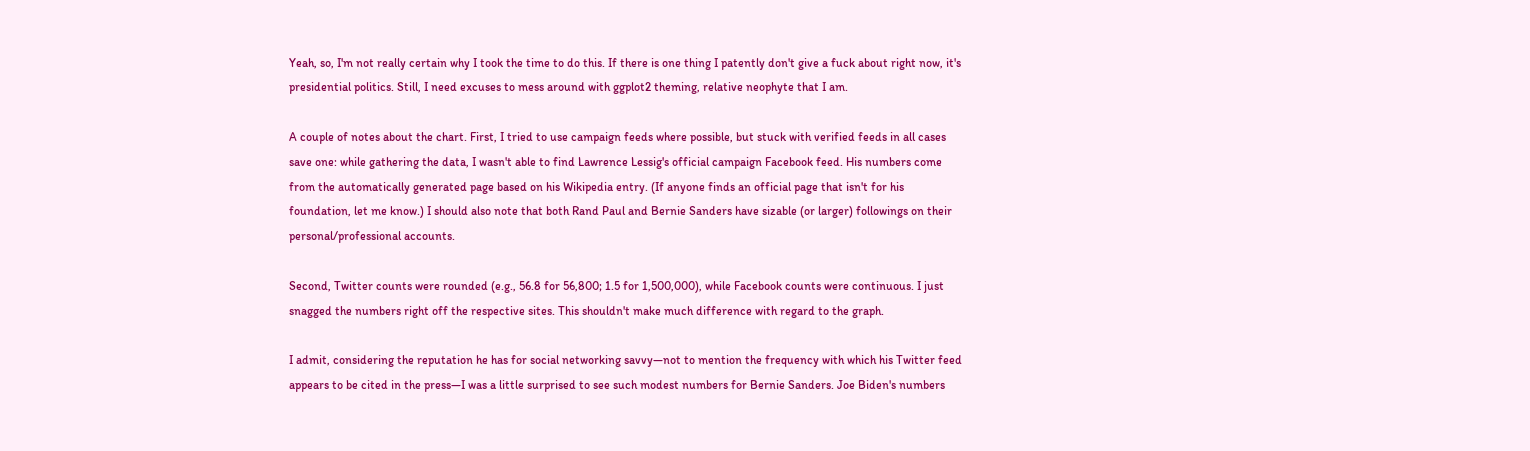Yeah, so, I'm not really certain why I took the time to do this. If there is one thing I patently don't give a fuck about right now, it's presidential politics. Still, I need excuses to mess around with ggplot2 theming, relative neophyte that I am.

A couple of notes about the chart. First, I tried to use campaign feeds where possible, but stuck with verified feeds in all cases save one: while gathering the data, I wasn't able to find Lawrence Lessig's official campaign Facebook feed. His numbers come from the automatically generated page based on his Wikipedia entry. (If anyone finds an official page that isn't for his foundation, let me know.) I should also note that both Rand Paul and Bernie Sanders have sizable (or larger) followings on their personal/professional accounts.

Second, Twitter counts were rounded (e.g., 56.8 for 56,800; 1.5 for 1,500,000), while Facebook counts were continuous. I just snagged the numbers right off the respective sites. This shouldn't make much difference with regard to the graph.

I admit, considering the reputation he has for social networking savvy—not to mention the frequency with which his Twitter feed appears to be cited in the press—I was a little surprised to see such modest numbers for Bernie Sanders. Joe Biden's numbers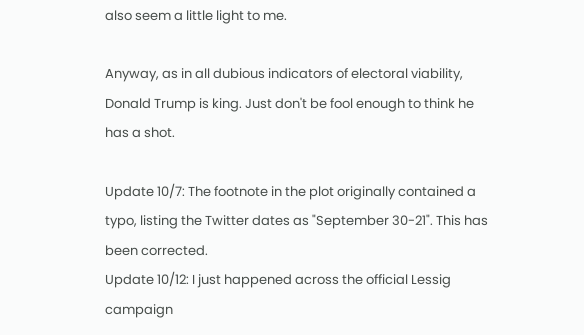also seem a little light to me.

Anyway, as in all dubious indicators of electoral viability, Donald Trump is king. Just don't be fool enough to think he has a shot.

Update 10/7: The footnote in the plot originally contained a typo, listing the Twitter dates as "September 30-21". This has been corrected.
Update 10/12: I just happened across the official Lessig campaign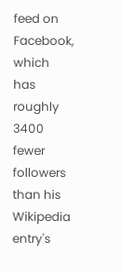feed on Facebook, which has roughly 3400 fewer followers than his Wikipedia entry's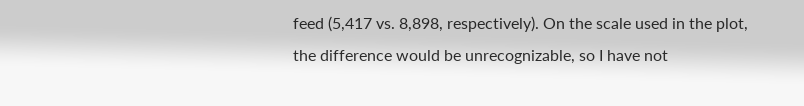feed (5,417 vs. 8,898, respectively). On the scale used in the plot, the difference would be unrecognizable, so I have not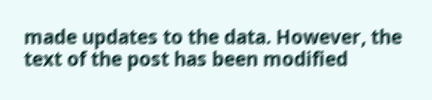made updates to the data. However, the text of the post has been modified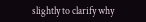slightly to clarify why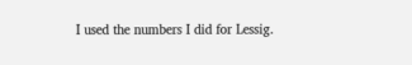I used the numbers I did for Lessig.